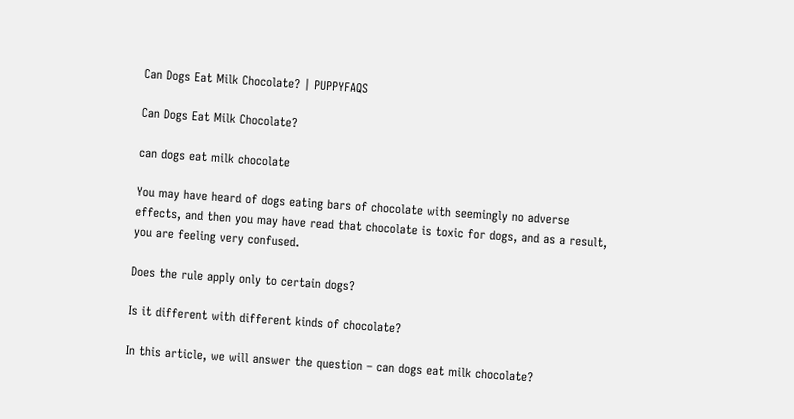Can Dogs Eat Milk Chocolate? | PUPPYFAQS

Can Dogs Eat Milk Chocolate?

can dogs eat milk chocolate

You may have heard of dogs eating bars of chocolate with seemingly no adverse effects, and then you may have read that chocolate is toxic for dogs, and as a result, you are feeling very confused.

Does the rule apply only to certain dogs?

Is it different with different kinds of chocolate?

In this article, we will answer the question – can dogs eat milk chocolate?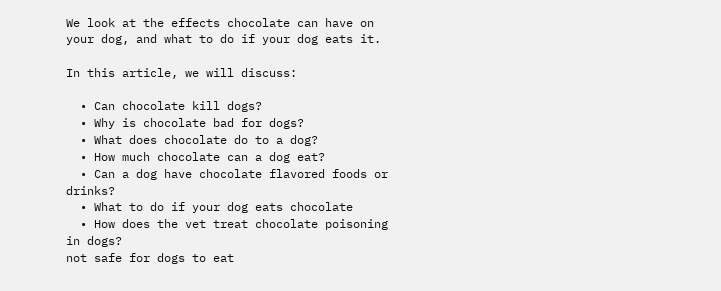We look at the effects chocolate can have on your dog, and what to do if your dog eats it.

In this article, we will discuss:

  • Can chocolate kill dogs?
  • Why is chocolate bad for dogs?
  • What does chocolate do to a dog?
  • How much chocolate can a dog eat?
  • Can a dog have chocolate flavored foods or drinks?
  • What to do if your dog eats chocolate
  • How does the vet treat chocolate poisoning in dogs?
not safe for dogs to eat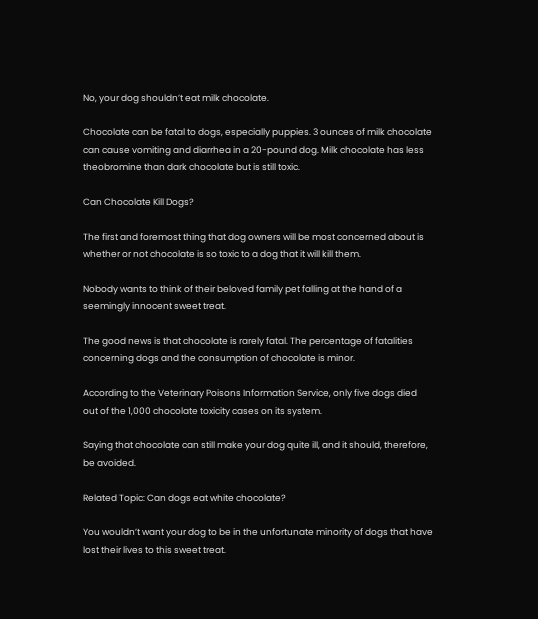No, your dog shouldn’t eat milk chocolate.

Chocolate can be fatal to dogs, especially puppies. 3 ounces of milk chocolate can cause vomiting and diarrhea in a 20-pound dog. Milk chocolate has less theobromine than dark chocolate but is still toxic.

Can Chocolate Kill Dogs?

The first and foremost thing that dog owners will be most concerned about is whether or not chocolate is so toxic to a dog that it will kill them.

Nobody wants to think of their beloved family pet falling at the hand of a seemingly innocent sweet treat.

The good news is that chocolate is rarely fatal. The percentage of fatalities concerning dogs and the consumption of chocolate is minor.

According to the Veterinary Poisons Information Service, only five dogs died out of the 1,000 chocolate toxicity cases on its system.

Saying that chocolate can still make your dog quite ill, and it should, therefore, be avoided.

Related Topic: Can dogs eat white chocolate?

You wouldn’t want your dog to be in the unfortunate minority of dogs that have lost their lives to this sweet treat.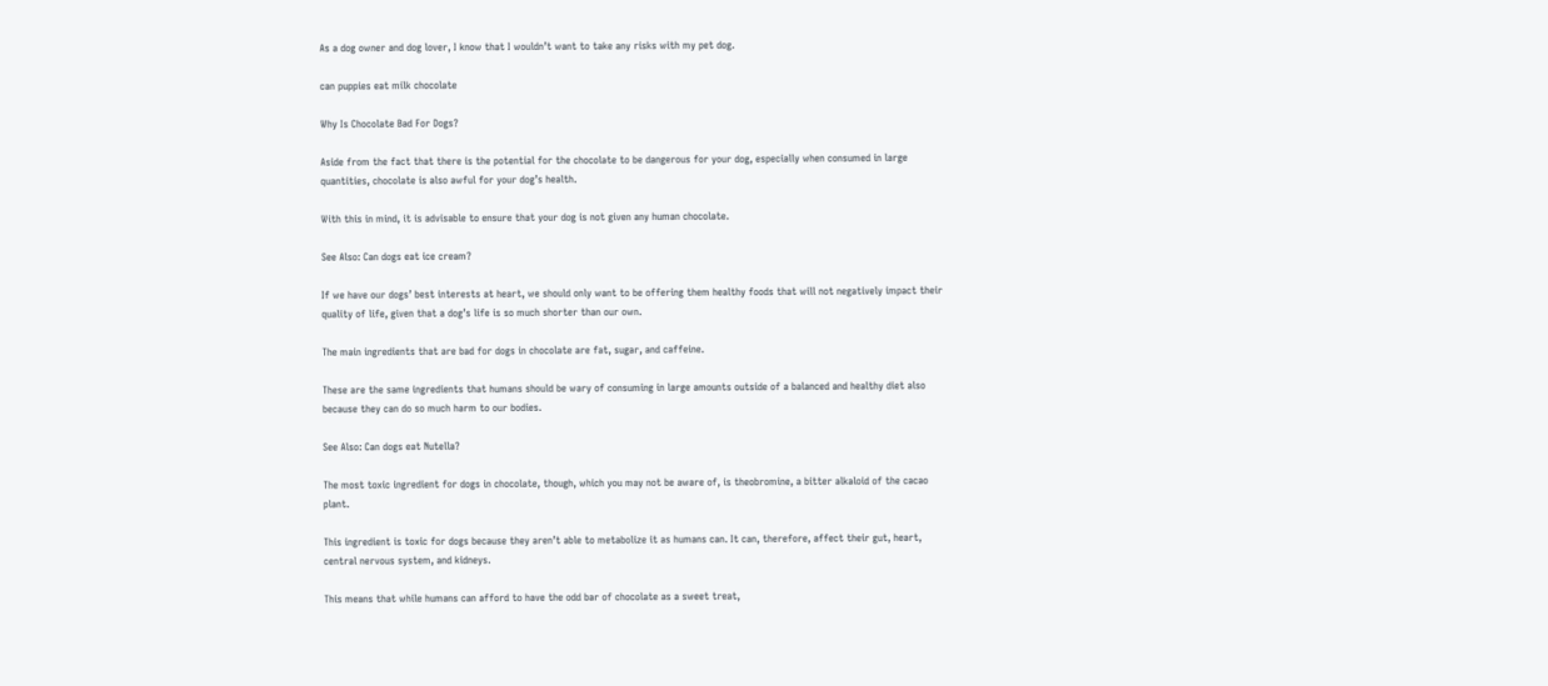As a dog owner and dog lover, I know that I wouldn’t want to take any risks with my pet dog.

can puppies eat milk chocolate

Why Is Chocolate Bad For Dogs?

Aside from the fact that there is the potential for the chocolate to be dangerous for your dog, especially when consumed in large quantities, chocolate is also awful for your dog’s health.

With this in mind, it is advisable to ensure that your dog is not given any human chocolate.

See Also: Can dogs eat ice cream?

If we have our dogs’ best interests at heart, we should only want to be offering them healthy foods that will not negatively impact their quality of life, given that a dog’s life is so much shorter than our own.

The main ingredients that are bad for dogs in chocolate are fat, sugar, and caffeine.

These are the same ingredients that humans should be wary of consuming in large amounts outside of a balanced and healthy diet also because they can do so much harm to our bodies.

See Also: Can dogs eat Nutella?

The most toxic ingredient for dogs in chocolate, though, which you may not be aware of, is theobromine, a bitter alkaloid of the cacao plant.

This ingredient is toxic for dogs because they aren’t able to metabolize it as humans can. It can, therefore, affect their gut, heart, central nervous system, and kidneys.

This means that while humans can afford to have the odd bar of chocolate as a sweet treat,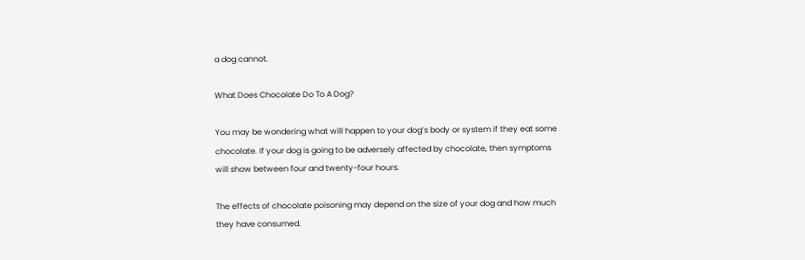a dog cannot.

What Does Chocolate Do To A Dog?

You may be wondering what will happen to your dog’s body or system if they eat some chocolate. If your dog is going to be adversely affected by chocolate, then symptoms will show between four and twenty-four hours.

The effects of chocolate poisoning may depend on the size of your dog and how much they have consumed.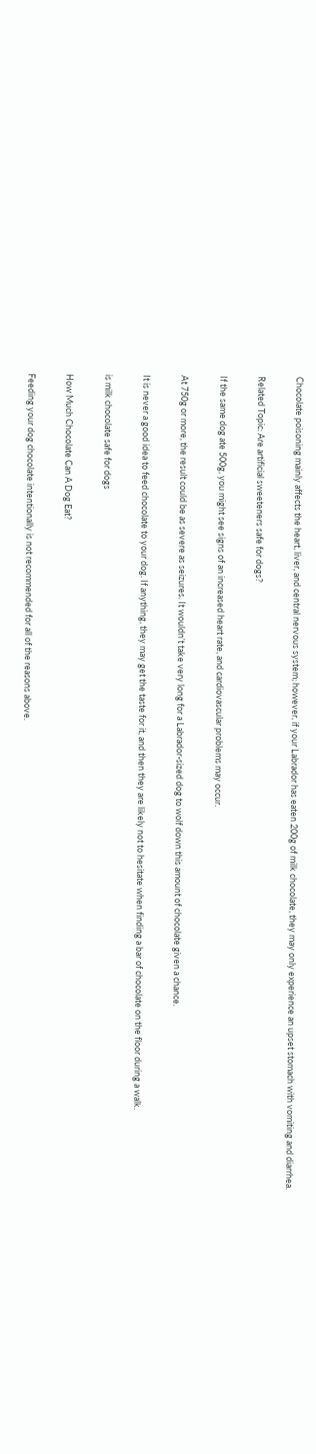Chocolate poisoning mainly affects the heart, liver, and central nervous system; however, if your Labrador has eaten 200g of milk chocolate, they may only experience an upset stomach with vomiting and diarrhea.

Related Topic: Are artificial sweeteners safe for dogs?

If the same dog ate 500g, you might see signs of an increased heart rate, and cardiovascular problems may occur.

At 750g or more, the result could be as severe as seizures. It wouldn’t take very long for a Labrador-sized dog to wolf down this amount of chocolate given a chance.

It is never a good idea to feed chocolate to your dog. If anything, they may get the taste for it, and then they are likely not to hesitate when finding a bar of chocolate on the floor during a walk.

is milk chocolate safe for dogs

How Much Chocolate Can A Dog Eat?

Feeding your dog chocolate intentionally is not recommended for all of the reasons above.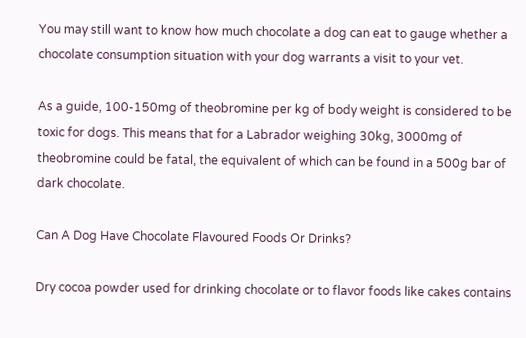You may still want to know how much chocolate a dog can eat to gauge whether a chocolate consumption situation with your dog warrants a visit to your vet.

As a guide, 100-150mg of theobromine per kg of body weight is considered to be toxic for dogs. This means that for a Labrador weighing 30kg, 3000mg of theobromine could be fatal, the equivalent of which can be found in a 500g bar of dark chocolate.

Can A Dog Have Chocolate Flavoured Foods Or Drinks?

Dry cocoa powder used for drinking chocolate or to flavor foods like cakes contains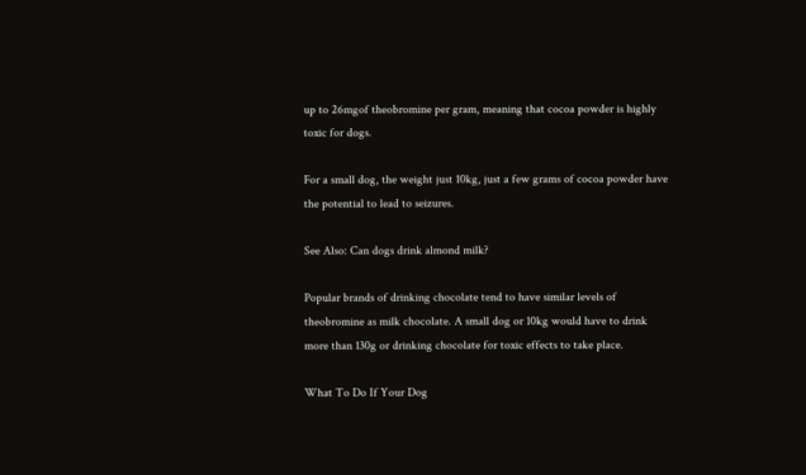up to 26mgof theobromine per gram, meaning that cocoa powder is highly toxic for dogs.

For a small dog, the weight just 10kg, just a few grams of cocoa powder have the potential to lead to seizures.

See Also: Can dogs drink almond milk?

Popular brands of drinking chocolate tend to have similar levels of theobromine as milk chocolate. A small dog or 10kg would have to drink more than 130g or drinking chocolate for toxic effects to take place.

What To Do If Your Dog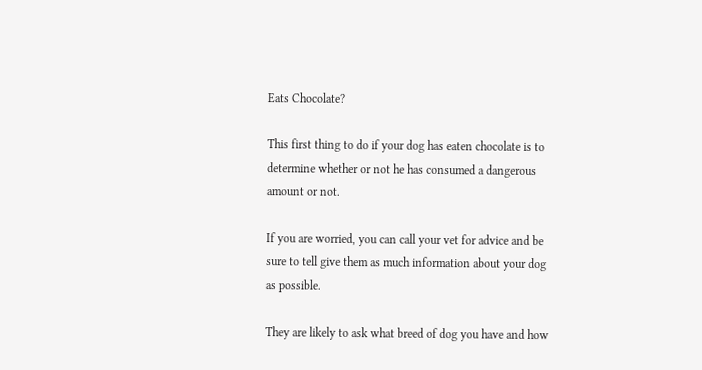Eats Chocolate?

This first thing to do if your dog has eaten chocolate is to determine whether or not he has consumed a dangerous amount or not.

If you are worried, you can call your vet for advice and be sure to tell give them as much information about your dog as possible.

They are likely to ask what breed of dog you have and how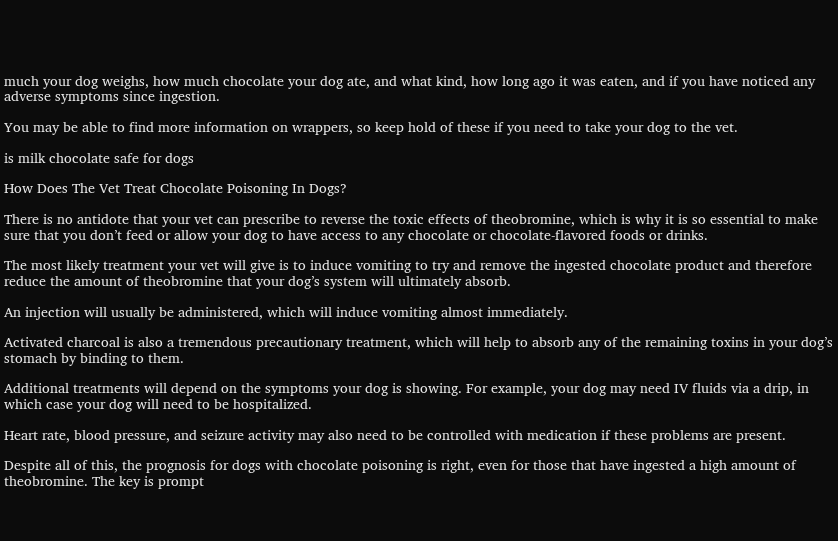much your dog weighs, how much chocolate your dog ate, and what kind, how long ago it was eaten, and if you have noticed any adverse symptoms since ingestion.

You may be able to find more information on wrappers, so keep hold of these if you need to take your dog to the vet.

is milk chocolate safe for dogs

How Does The Vet Treat Chocolate Poisoning In Dogs?

There is no antidote that your vet can prescribe to reverse the toxic effects of theobromine, which is why it is so essential to make sure that you don’t feed or allow your dog to have access to any chocolate or chocolate-flavored foods or drinks.

The most likely treatment your vet will give is to induce vomiting to try and remove the ingested chocolate product and therefore reduce the amount of theobromine that your dog’s system will ultimately absorb.

An injection will usually be administered, which will induce vomiting almost immediately.

Activated charcoal is also a tremendous precautionary treatment, which will help to absorb any of the remaining toxins in your dog’s stomach by binding to them.

Additional treatments will depend on the symptoms your dog is showing. For example, your dog may need IV fluids via a drip, in which case your dog will need to be hospitalized.

Heart rate, blood pressure, and seizure activity may also need to be controlled with medication if these problems are present.

Despite all of this, the prognosis for dogs with chocolate poisoning is right, even for those that have ingested a high amount of theobromine. The key is prompt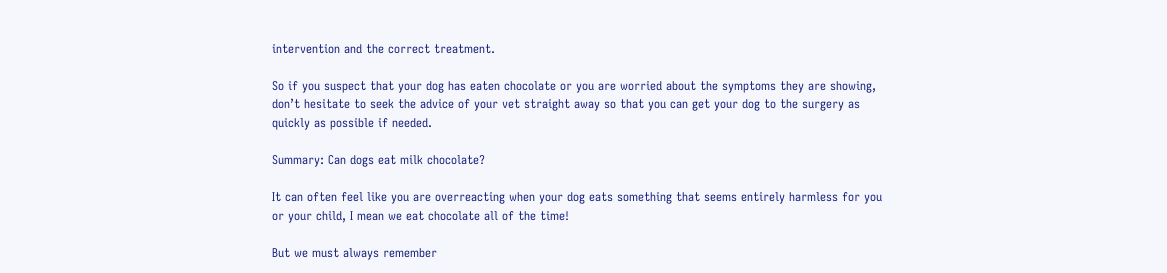intervention and the correct treatment.

So if you suspect that your dog has eaten chocolate or you are worried about the symptoms they are showing, don’t hesitate to seek the advice of your vet straight away so that you can get your dog to the surgery as quickly as possible if needed.

Summary: Can dogs eat milk chocolate?

It can often feel like you are overreacting when your dog eats something that seems entirely harmless for you or your child, I mean we eat chocolate all of the time!

But we must always remember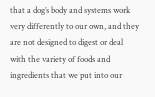that a dog’s body and systems work very differently to our own, and they are not designed to digest or deal with the variety of foods and ingredients that we put into our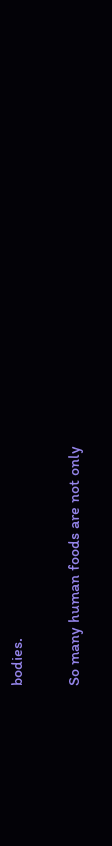bodies.

So many human foods are not only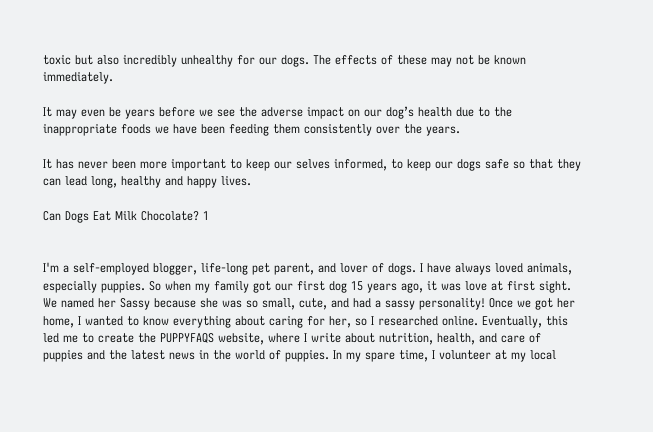toxic but also incredibly unhealthy for our dogs. The effects of these may not be known immediately.

It may even be years before we see the adverse impact on our dog’s health due to the inappropriate foods we have been feeding them consistently over the years.

It has never been more important to keep our selves informed, to keep our dogs safe so that they can lead long, healthy and happy lives.

Can Dogs Eat Milk Chocolate? 1


I'm a self-employed blogger, life-long pet parent, and lover of dogs. I have always loved animals, especially puppies. So when my family got our first dog 15 years ago, it was love at first sight. We named her Sassy because she was so small, cute, and had a sassy personality! Once we got her home, I wanted to know everything about caring for her, so I researched online. Eventually, this led me to create the PUPPYFAQS website, where I write about nutrition, health, and care of puppies and the latest news in the world of puppies. In my spare time, I volunteer at my local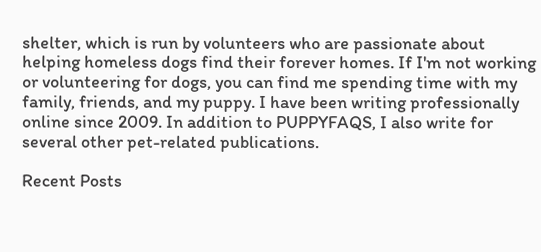shelter, which is run by volunteers who are passionate about helping homeless dogs find their forever homes. If I'm not working or volunteering for dogs, you can find me spending time with my family, friends, and my puppy. I have been writing professionally online since 2009. In addition to PUPPYFAQS, I also write for several other pet-related publications.

Recent Posts